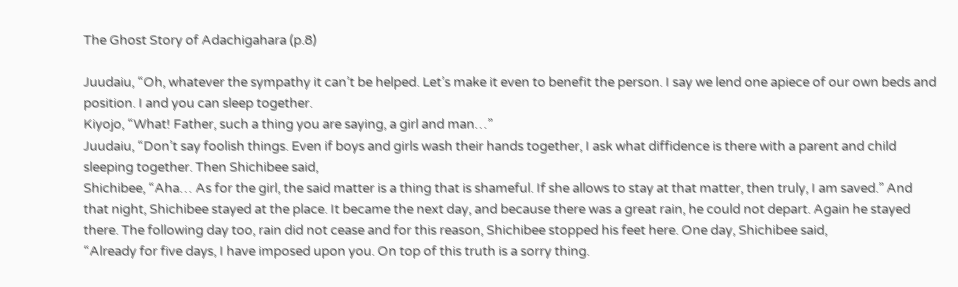The Ghost Story of Adachigahara (p.8)

Juudaiu, “Oh, whatever the sympathy it can’t be helped. Let’s make it even to benefit the person. I say we lend one apiece of our own beds and position. I and you can sleep together.
Kiyojo, “What! Father, such a thing you are saying, a girl and man…”
Juudaiu, “Don’t say foolish things. Even if boys and girls wash their hands together, I ask what diffidence is there with a parent and child sleeping together. Then Shichibee said,
Shichibee, “Aha… As for the girl, the said matter is a thing that is shameful. If she allows to stay at that matter, then truly, I am saved.” And that night, Shichibee stayed at the place. It became the next day, and because there was a great rain, he could not depart. Again he stayed there. The following day too, rain did not cease and for this reason, Shichibee stopped his feet here. One day, Shichibee said,
“Already for five days, I have imposed upon you. On top of this truth is a sorry thing.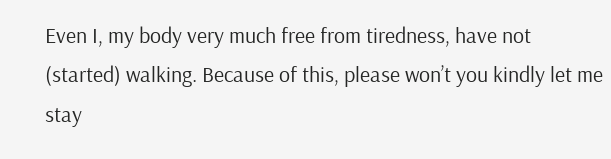Even I, my body very much free from tiredness, have not (started) walking. Because of this, please won’t you kindly let me stay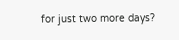for just two more days?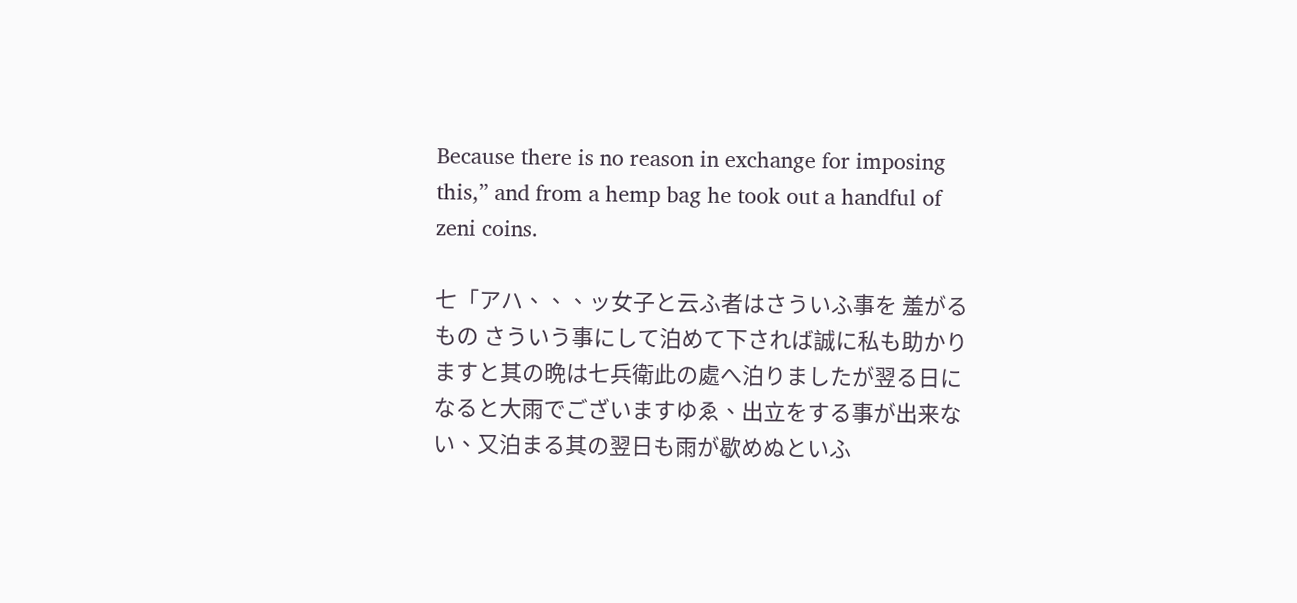Because there is no reason in exchange for imposing this,” and from a hemp bag he took out a handful of zeni coins.

七「アハ、、、ッ女子と云ふ者はさういふ事を 羞がるもの さういう事にして泊めて下されば誠に私も助かりますと其の晩は七兵衛此の處へ泊りましたが翌る日になると大雨でございますゆゑ、出立をする事が出来ない、又泊まる其の翌日も雨が歇めぬといふ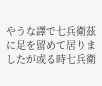やうな譯で七兵衛茲に足を留めて居りましたが或る時七兵衛